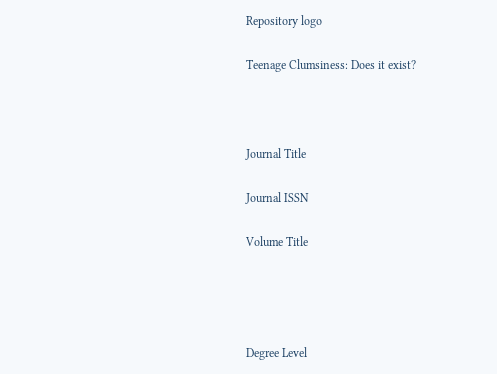Repository logo

Teenage Clumsiness: Does it exist?



Journal Title

Journal ISSN

Volume Title




Degree Level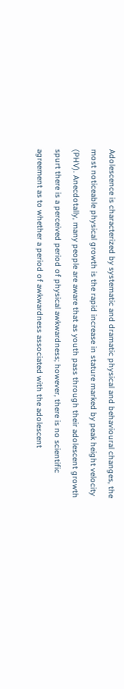Adolescence is characterized by systematic and dramatic physical and behavioural changes, the most noticeable physical growth is the rapid increase in stature marked by peak height velocity (PHV). Anecdotally, many people are aware that as youth pass through their adolescent growth spurt there is a perceived period of physical awkwardness; however, there is no scientific agreement as to whether a period of awkwardness associated with the adolescent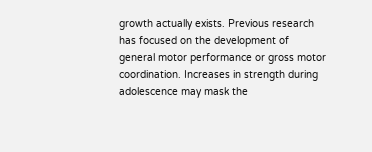growth actually exists. Previous research has focused on the development of general motor performance or gross motor coordination. Increases in strength during adolescence may mask the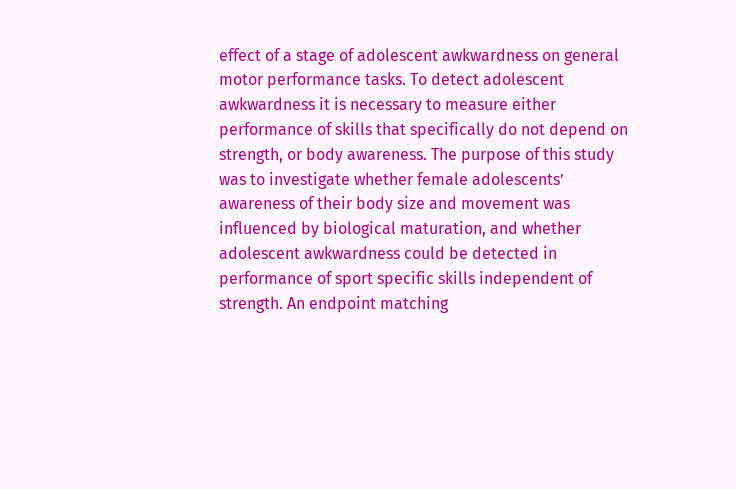effect of a stage of adolescent awkwardness on general motor performance tasks. To detect adolescent awkwardness it is necessary to measure either performance of skills that specifically do not depend on strength, or body awareness. The purpose of this study was to investigate whether female adolescents’ awareness of their body size and movement was influenced by biological maturation, and whether adolescent awkwardness could be detected in performance of sport specific skills independent of strength. An endpoint matching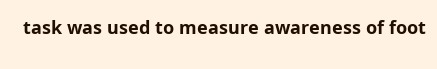task was used to measure awareness of foot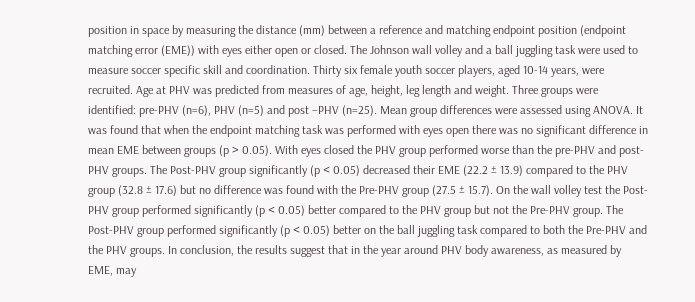position in space by measuring the distance (mm) between a reference and matching endpoint position (endpoint matching error (EME)) with eyes either open or closed. The Johnson wall volley and a ball juggling task were used to measure soccer specific skill and coordination. Thirty six female youth soccer players, aged 10-14 years, were recruited. Age at PHV was predicted from measures of age, height, leg length and weight. Three groups were identified: pre-PHV (n=6), PHV (n=5) and post –PHV (n=25). Mean group differences were assessed using ANOVA. It was found that when the endpoint matching task was performed with eyes open there was no significant difference in mean EME between groups (p > 0.05). With eyes closed the PHV group performed worse than the pre-PHV and post-PHV groups. The Post-PHV group significantly (p < 0.05) decreased their EME (22.2 ± 13.9) compared to the PHV group (32.8 ± 17.6) but no difference was found with the Pre-PHV group (27.5 ± 15.7). On the wall volley test the Post-PHV group performed significantly (p < 0.05) better compared to the PHV group but not the Pre-PHV group. The Post-PHV group performed significantly (p < 0.05) better on the ball juggling task compared to both the Pre-PHV and the PHV groups. In conclusion, the results suggest that in the year around PHV body awareness, as measured by EME, may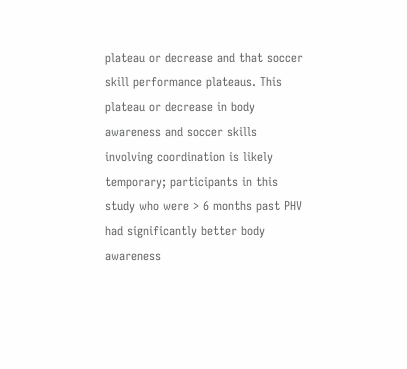plateau or decrease and that soccer skill performance plateaus. This plateau or decrease in body awareness and soccer skills involving coordination is likely temporary; participants in this study who were > 6 months past PHV had significantly better body awareness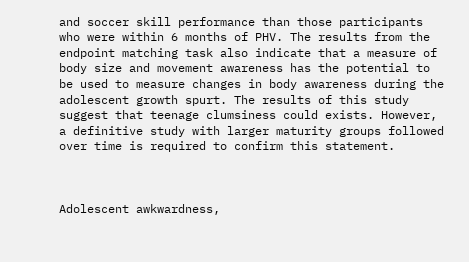and soccer skill performance than those participants who were within 6 months of PHV. The results from the endpoint matching task also indicate that a measure of body size and movement awareness has the potential to be used to measure changes in body awareness during the adolescent growth spurt. The results of this study suggest that teenage clumsiness could exists. However, a definitive study with larger maturity groups followed over time is required to confirm this statement.



Adolescent awkwardness,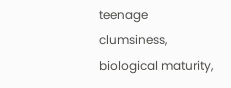teenage clumsiness, biological maturity,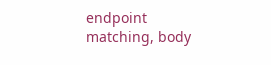endpoint matching, body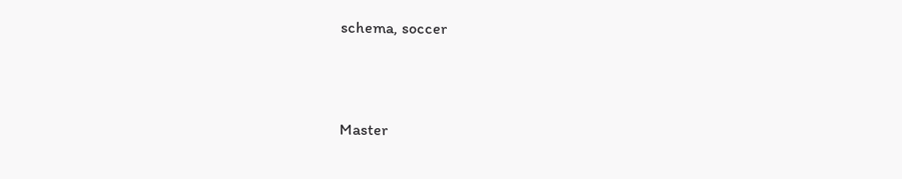schema, soccer



Master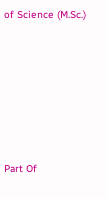of Science (M.Sc.)






Part Of